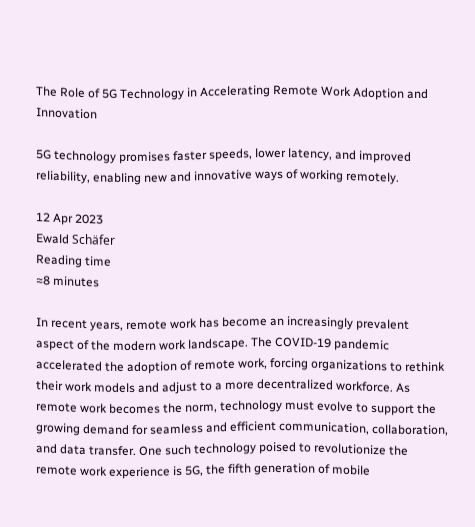The Role of 5G Technology in Accelerating Remote Work Adoption and Innovation

5G technology promises faster speeds, lower latency, and improved reliability, enabling new and innovative ways of working remotely.

12 Apr 2023
Ewald Schäfer
Reading time
≈8 minutes

In recent years, remote work has become an increasingly prevalent aspect of the modern work landscape. The COVID-19 pandemic accelerated the adoption of remote work, forcing organizations to rethink their work models and adjust to a more decentralized workforce. As remote work becomes the norm, technology must evolve to support the growing demand for seamless and efficient communication, collaboration, and data transfer. One such technology poised to revolutionize the remote work experience is 5G, the fifth generation of mobile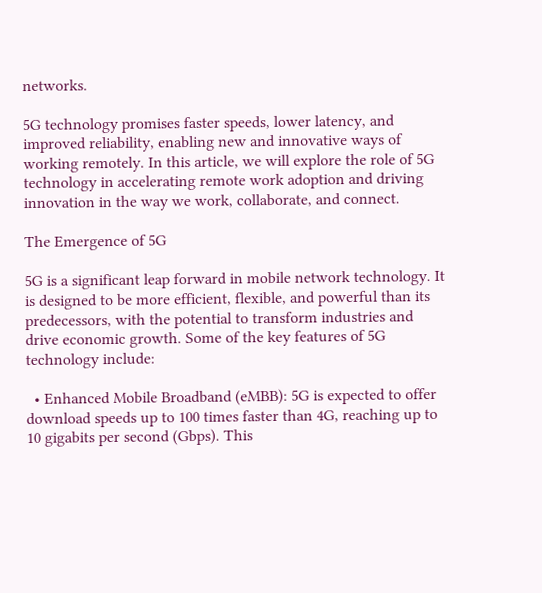networks.

5G technology promises faster speeds, lower latency, and improved reliability, enabling new and innovative ways of working remotely. In this article, we will explore the role of 5G technology in accelerating remote work adoption and driving innovation in the way we work, collaborate, and connect.

The Emergence of 5G

5G is a significant leap forward in mobile network technology. It is designed to be more efficient, flexible, and powerful than its predecessors, with the potential to transform industries and drive economic growth. Some of the key features of 5G technology include:

  • Enhanced Mobile Broadband (eMBB): 5G is expected to offer download speeds up to 100 times faster than 4G, reaching up to 10 gigabits per second (Gbps). This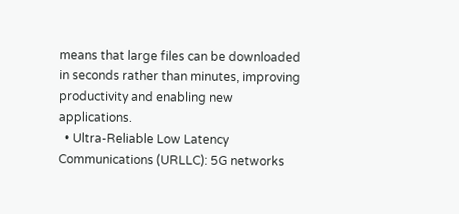means that large files can be downloaded in seconds rather than minutes, improving productivity and enabling new applications.
  • Ultra-Reliable Low Latency Communications (URLLC): 5G networks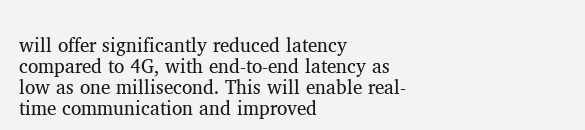will offer significantly reduced latency compared to 4G, with end-to-end latency as low as one millisecond. This will enable real-time communication and improved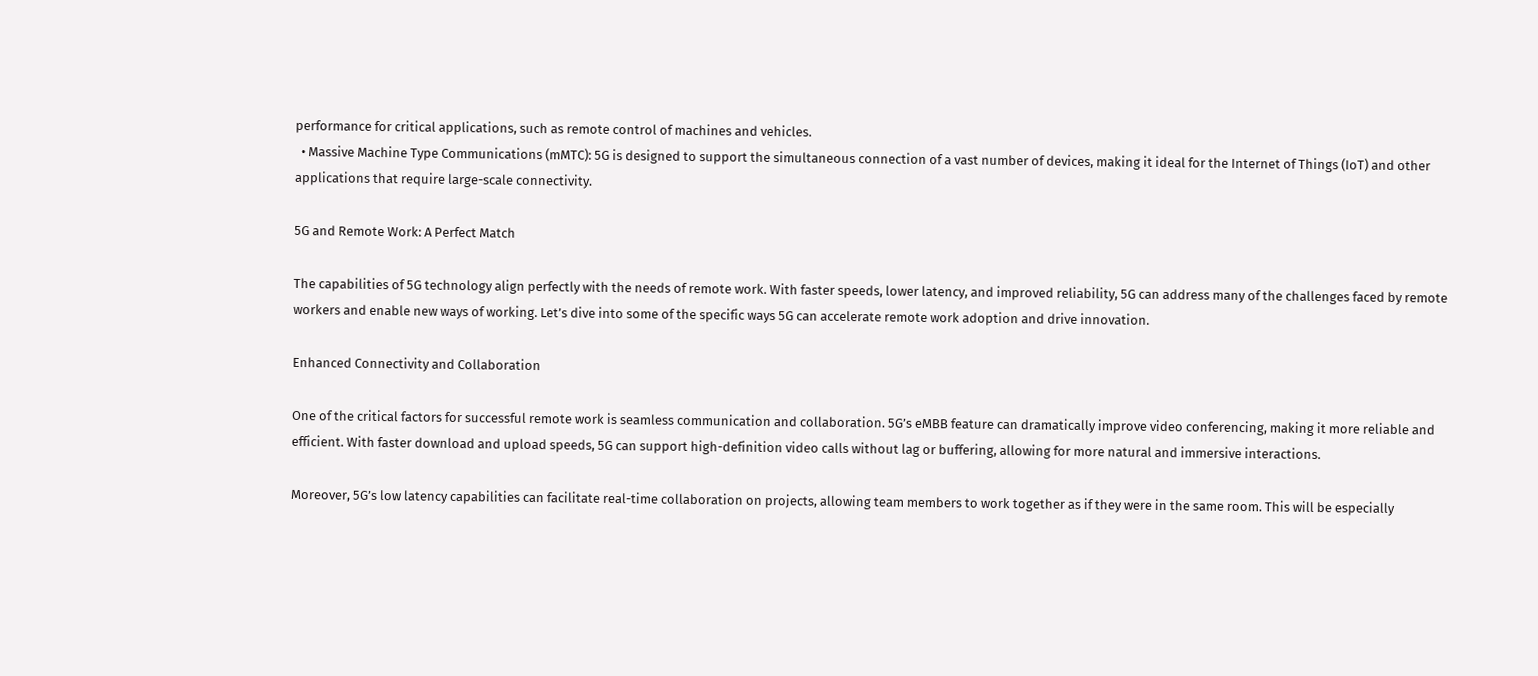performance for critical applications, such as remote control of machines and vehicles.
  • Massive Machine Type Communications (mMTC): 5G is designed to support the simultaneous connection of a vast number of devices, making it ideal for the Internet of Things (IoT) and other applications that require large-scale connectivity.

5G and Remote Work: A Perfect Match

The capabilities of 5G technology align perfectly with the needs of remote work. With faster speeds, lower latency, and improved reliability, 5G can address many of the challenges faced by remote workers and enable new ways of working. Let’s dive into some of the specific ways 5G can accelerate remote work adoption and drive innovation.

Enhanced Connectivity and Collaboration

One of the critical factors for successful remote work is seamless communication and collaboration. 5G’s eMBB feature can dramatically improve video conferencing, making it more reliable and efficient. With faster download and upload speeds, 5G can support high-definition video calls without lag or buffering, allowing for more natural and immersive interactions.

Moreover, 5G’s low latency capabilities can facilitate real-time collaboration on projects, allowing team members to work together as if they were in the same room. This will be especially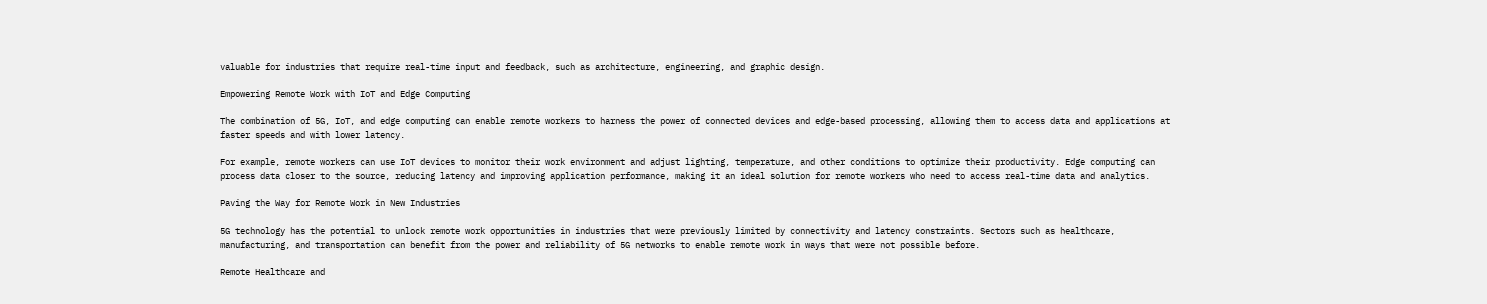valuable for industries that require real-time input and feedback, such as architecture, engineering, and graphic design.

Empowering Remote Work with IoT and Edge Computing

The combination of 5G, IoT, and edge computing can enable remote workers to harness the power of connected devices and edge-based processing, allowing them to access data and applications at faster speeds and with lower latency.

For example, remote workers can use IoT devices to monitor their work environment and adjust lighting, temperature, and other conditions to optimize their productivity. Edge computing can process data closer to the source, reducing latency and improving application performance, making it an ideal solution for remote workers who need to access real-time data and analytics.

Paving the Way for Remote Work in New Industries

5G technology has the potential to unlock remote work opportunities in industries that were previously limited by connectivity and latency constraints. Sectors such as healthcare, manufacturing, and transportation can benefit from the power and reliability of 5G networks to enable remote work in ways that were not possible before.

Remote Healthcare and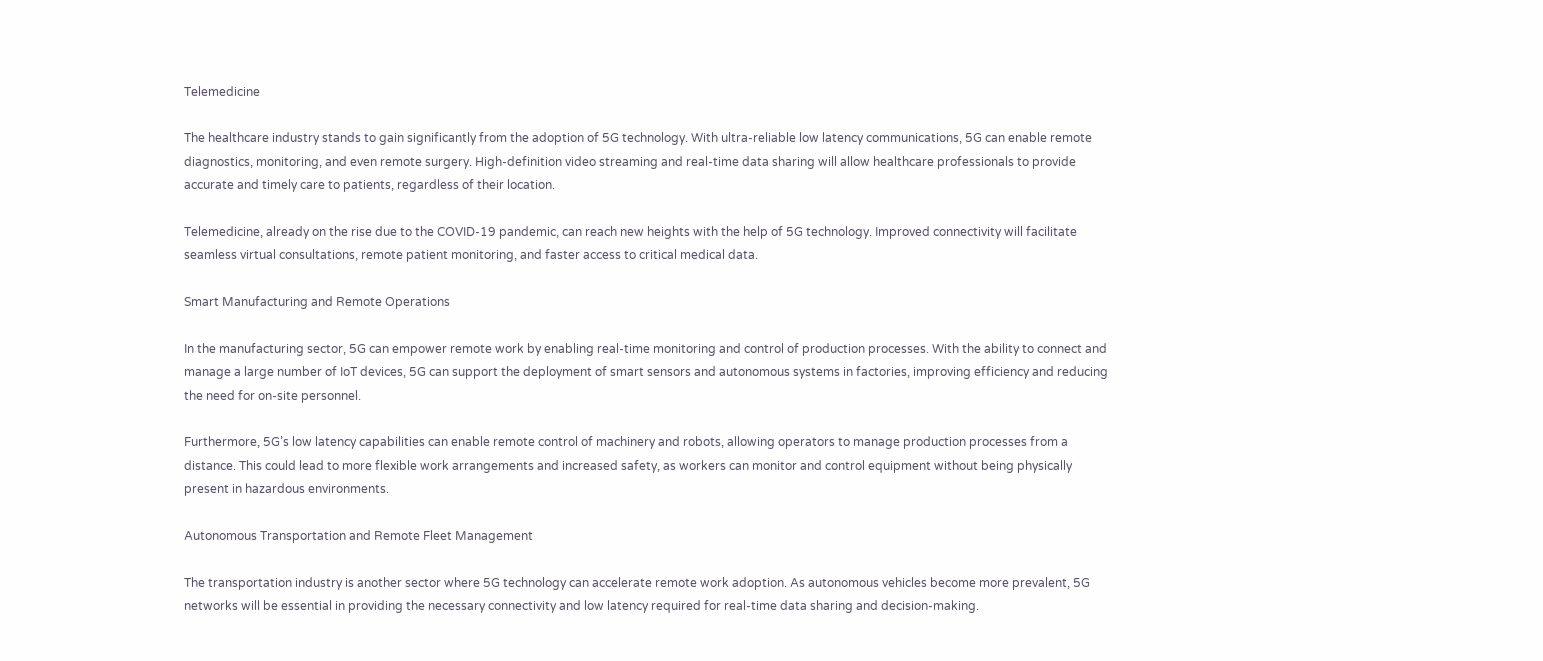Telemedicine

The healthcare industry stands to gain significantly from the adoption of 5G technology. With ultra-reliable low latency communications, 5G can enable remote diagnostics, monitoring, and even remote surgery. High-definition video streaming and real-time data sharing will allow healthcare professionals to provide accurate and timely care to patients, regardless of their location.

Telemedicine, already on the rise due to the COVID-19 pandemic, can reach new heights with the help of 5G technology. Improved connectivity will facilitate seamless virtual consultations, remote patient monitoring, and faster access to critical medical data.

Smart Manufacturing and Remote Operations

In the manufacturing sector, 5G can empower remote work by enabling real-time monitoring and control of production processes. With the ability to connect and manage a large number of IoT devices, 5G can support the deployment of smart sensors and autonomous systems in factories, improving efficiency and reducing the need for on-site personnel.

Furthermore, 5G’s low latency capabilities can enable remote control of machinery and robots, allowing operators to manage production processes from a distance. This could lead to more flexible work arrangements and increased safety, as workers can monitor and control equipment without being physically present in hazardous environments.

Autonomous Transportation and Remote Fleet Management

The transportation industry is another sector where 5G technology can accelerate remote work adoption. As autonomous vehicles become more prevalent, 5G networks will be essential in providing the necessary connectivity and low latency required for real-time data sharing and decision-making.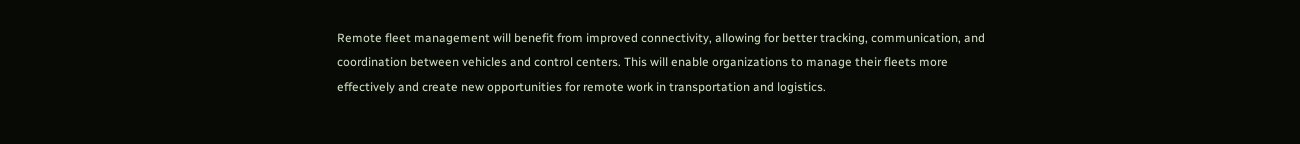Remote fleet management will benefit from improved connectivity, allowing for better tracking, communication, and coordination between vehicles and control centers. This will enable organizations to manage their fleets more effectively and create new opportunities for remote work in transportation and logistics.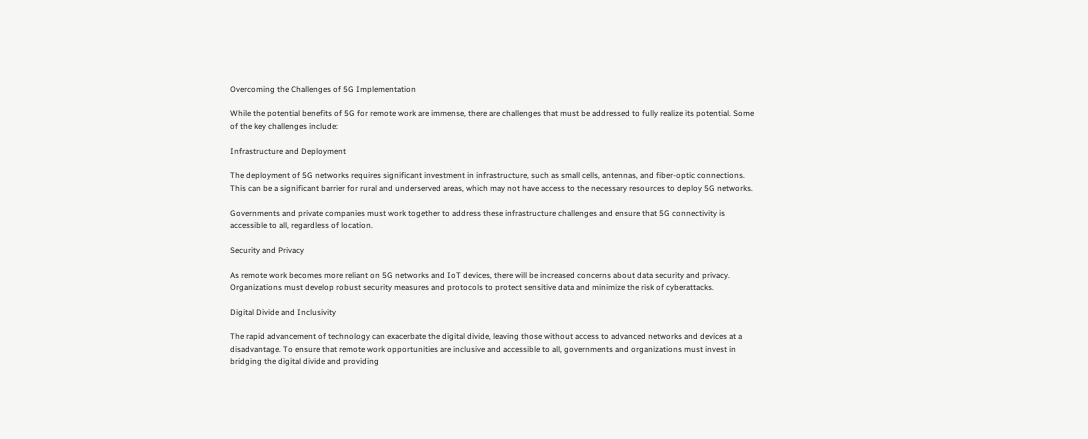Overcoming the Challenges of 5G Implementation

While the potential benefits of 5G for remote work are immense, there are challenges that must be addressed to fully realize its potential. Some of the key challenges include:

Infrastructure and Deployment

The deployment of 5G networks requires significant investment in infrastructure, such as small cells, antennas, and fiber-optic connections. This can be a significant barrier for rural and underserved areas, which may not have access to the necessary resources to deploy 5G networks.

Governments and private companies must work together to address these infrastructure challenges and ensure that 5G connectivity is accessible to all, regardless of location.

Security and Privacy

As remote work becomes more reliant on 5G networks and IoT devices, there will be increased concerns about data security and privacy. Organizations must develop robust security measures and protocols to protect sensitive data and minimize the risk of cyberattacks.

Digital Divide and Inclusivity

The rapid advancement of technology can exacerbate the digital divide, leaving those without access to advanced networks and devices at a disadvantage. To ensure that remote work opportunities are inclusive and accessible to all, governments and organizations must invest in bridging the digital divide and providing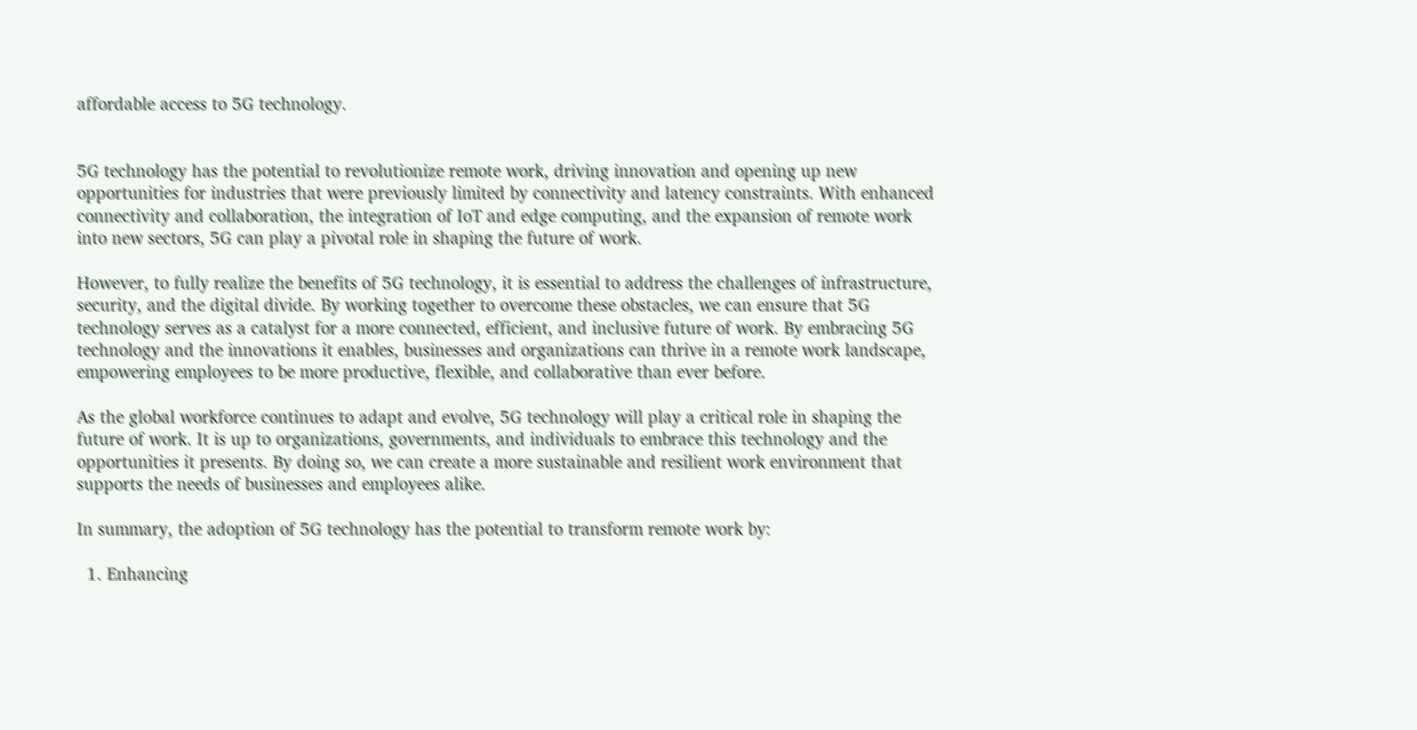affordable access to 5G technology.


5G technology has the potential to revolutionize remote work, driving innovation and opening up new opportunities for industries that were previously limited by connectivity and latency constraints. With enhanced connectivity and collaboration, the integration of IoT and edge computing, and the expansion of remote work into new sectors, 5G can play a pivotal role in shaping the future of work.

However, to fully realize the benefits of 5G technology, it is essential to address the challenges of infrastructure, security, and the digital divide. By working together to overcome these obstacles, we can ensure that 5G technology serves as a catalyst for a more connected, efficient, and inclusive future of work. By embracing 5G technology and the innovations it enables, businesses and organizations can thrive in a remote work landscape, empowering employees to be more productive, flexible, and collaborative than ever before.

As the global workforce continues to adapt and evolve, 5G technology will play a critical role in shaping the future of work. It is up to organizations, governments, and individuals to embrace this technology and the opportunities it presents. By doing so, we can create a more sustainable and resilient work environment that supports the needs of businesses and employees alike.

In summary, the adoption of 5G technology has the potential to transform remote work by:

  1. Enhancing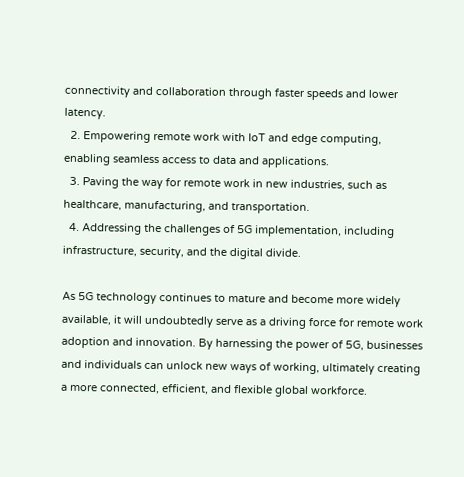connectivity and collaboration through faster speeds and lower latency.
  2. Empowering remote work with IoT and edge computing, enabling seamless access to data and applications.
  3. Paving the way for remote work in new industries, such as healthcare, manufacturing, and transportation.
  4. Addressing the challenges of 5G implementation, including infrastructure, security, and the digital divide.

As 5G technology continues to mature and become more widely available, it will undoubtedly serve as a driving force for remote work adoption and innovation. By harnessing the power of 5G, businesses and individuals can unlock new ways of working, ultimately creating a more connected, efficient, and flexible global workforce.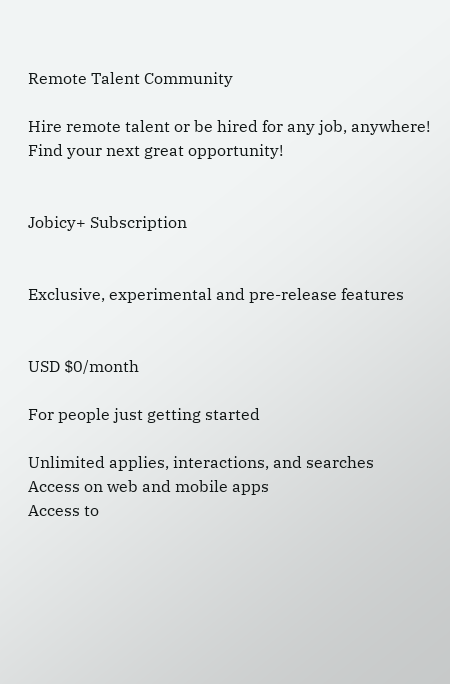Remote Talent Community

Hire remote talent or be hired for any job, anywhere!
Find your next great opportunity!


Jobicy+ Subscription


Exclusive, experimental and pre-release features


USD $0/month

For people just getting started

Unlimited applies, interactions, and searches
Access on web and mobile apps
Access to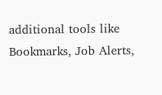additional tools like Bookmarks, Job Alerts,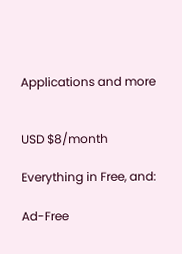Applications and more


USD $8/month

Everything in Free, and:

Ad-Free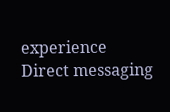experience
Direct messaging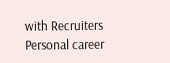with Recruiters
Personal career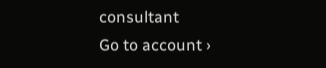consultant
Go to account ›